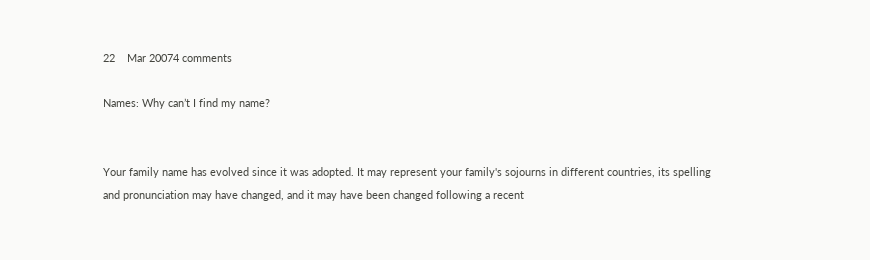22    Mar 20074 comments

Names: Why can’t I find my name?


Your family name has evolved since it was adopted. It may represent your family's sojourns in different countries, its spelling and pronunciation may have changed, and it may have been changed following a recent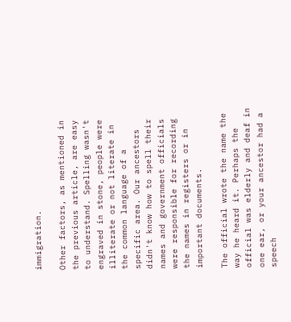immigration.

Other factors, as mentioned in the previous article, are easy to understand. Spelling wasn't engraved in stone, people were illiterate or not literate in the common language of a specific area. Our ancestors didn't know how to spell their names and government officials were responsible for recording the names in registers or in important documents.

The official wrote the name the way he heard it. Perhaps the official was elderly and deaf in one ear, or your ancestor had a speech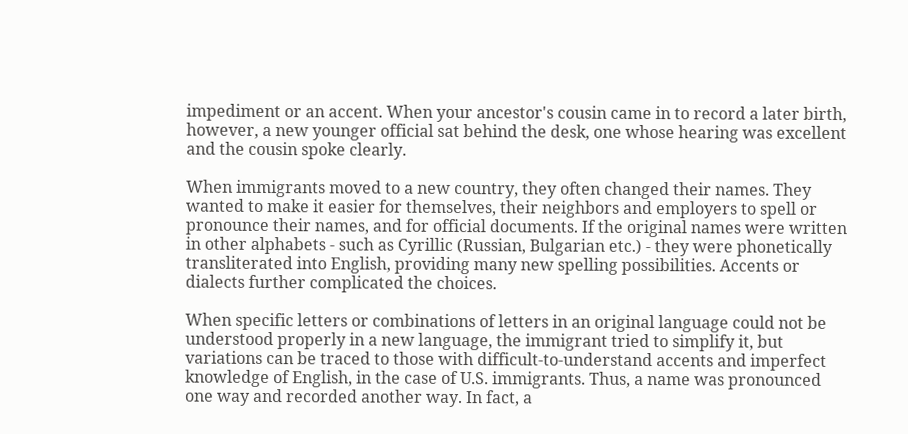impediment or an accent. When your ancestor's cousin came in to record a later birth, however, a new younger official sat behind the desk, one whose hearing was excellent and the cousin spoke clearly.

When immigrants moved to a new country, they often changed their names. They wanted to make it easier for themselves, their neighbors and employers to spell or pronounce their names, and for official documents. If the original names were written in other alphabets - such as Cyrillic (Russian, Bulgarian etc.) - they were phonetically transliterated into English, providing many new spelling possibilities. Accents or dialects further complicated the choices.

When specific letters or combinations of letters in an original language could not be understood properly in a new language, the immigrant tried to simplify it, but variations can be traced to those with difficult-to-understand accents and imperfect knowledge of English, in the case of U.S. immigrants. Thus, a name was pronounced one way and recorded another way. In fact, a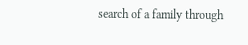search of a family through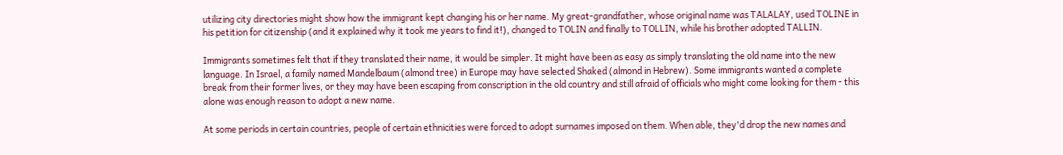utilizing city directories might show how the immigrant kept changing his or her name. My great-grandfather, whose original name was TALALAY, used TOLINE in his petition for citizenship (and it explained why it took me years to find it!), changed to TOLIN and finally to TOLLIN, while his brother adopted TALLIN.

Immigrants sometimes felt that if they translated their name, it would be simpler. It might have been as easy as simply translating the old name into the new language. In Israel, a family named Mandelbaum (almond tree) in Europe may have selected Shaked (almond in Hebrew). Some immigrants wanted a complete break from their former lives, or they may have been escaping from conscription in the old country and still afraid of officials who might come looking for them - this alone was enough reason to adopt a new name.

At some periods in certain countries, people of certain ethnicities were forced to adopt surnames imposed on them. When able, they'd drop the new names and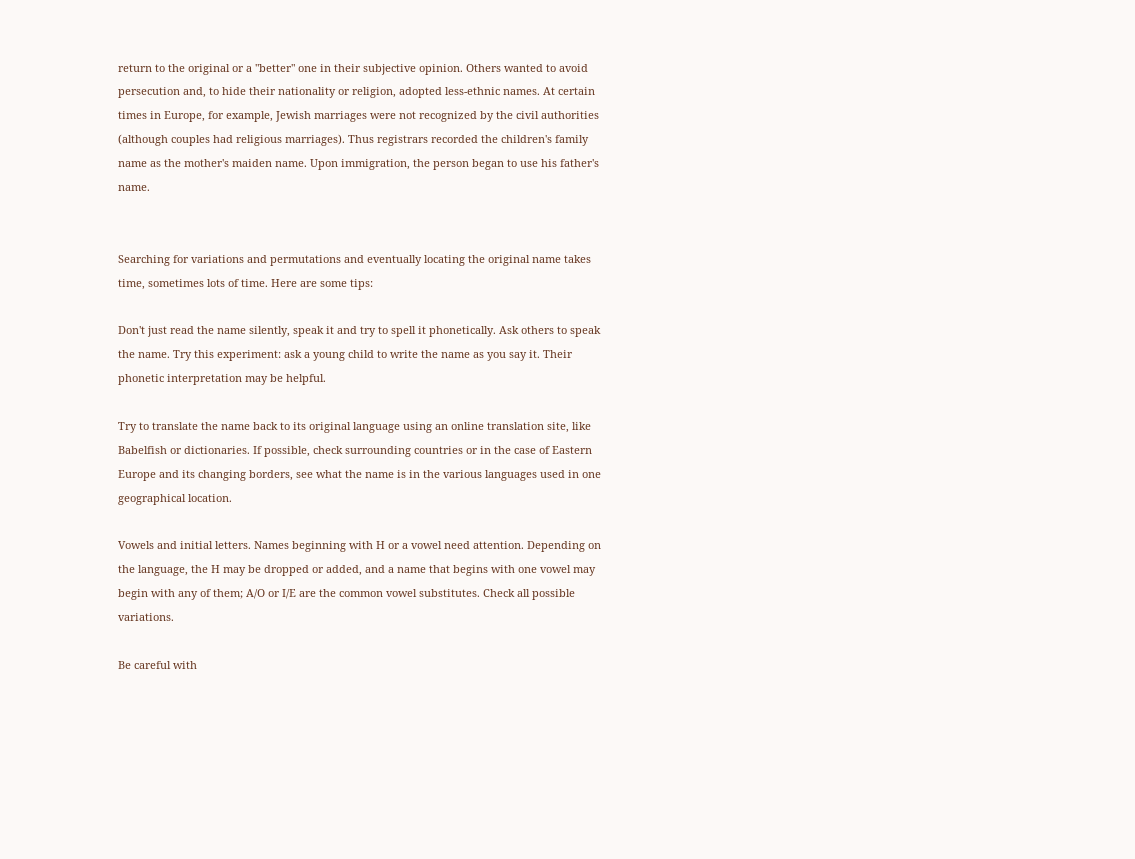return to the original or a "better" one in their subjective opinion. Others wanted to avoid persecution and, to hide their nationality or religion, adopted less-ethnic names. At certain times in Europe, for example, Jewish marriages were not recognized by the civil authorities (although couples had religious marriages). Thus registrars recorded the children's family name as the mother's maiden name. Upon immigration, the person began to use his father's name.


Searching for variations and permutations and eventually locating the original name takes time, sometimes lots of time. Here are some tips:

Don't just read the name silently, speak it and try to spell it phonetically. Ask others to speak the name. Try this experiment: ask a young child to write the name as you say it. Their phonetic interpretation may be helpful.

Try to translate the name back to its original language using an online translation site, like Babelfish or dictionaries. If possible, check surrounding countries or in the case of Eastern Europe and its changing borders, see what the name is in the various languages used in one geographical location.

Vowels and initial letters. Names beginning with H or a vowel need attention. Depending on the language, the H may be dropped or added, and a name that begins with one vowel may begin with any of them; A/O or I/E are the common vowel substitutes. Check all possible variations.

Be careful with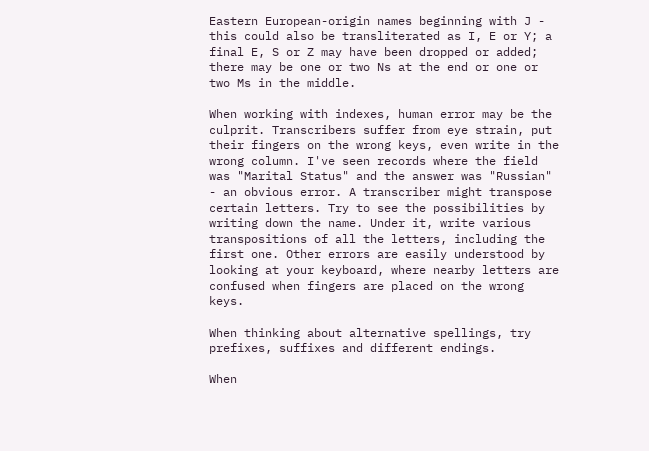Eastern European-origin names beginning with J - this could also be transliterated as I, E or Y; a final E, S or Z may have been dropped or added; there may be one or two Ns at the end or one or two Ms in the middle.

When working with indexes, human error may be the culprit. Transcribers suffer from eye strain, put their fingers on the wrong keys, even write in the wrong column. I've seen records where the field was "Marital Status" and the answer was "Russian" - an obvious error. A transcriber might transpose certain letters. Try to see the possibilities by writing down the name. Under it, write various transpositions of all the letters, including the first one. Other errors are easily understood by looking at your keyboard, where nearby letters are confused when fingers are placed on the wrong keys.

When thinking about alternative spellings, try prefixes, suffixes and different endings.

When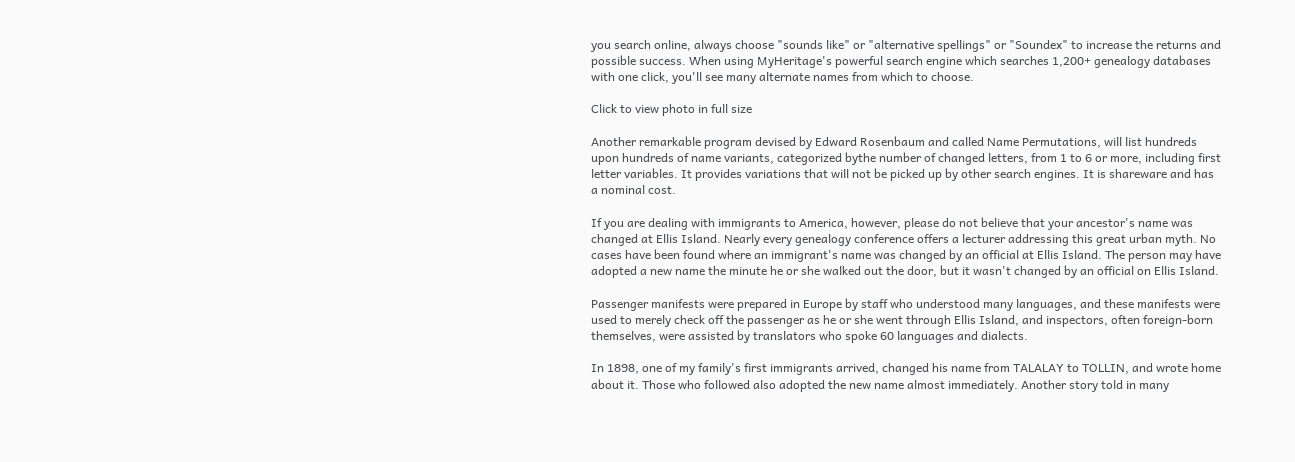you search online, always choose "sounds like" or "alternative spellings" or "Soundex" to increase the returns and possible success. When using MyHeritage's powerful search engine which searches 1,200+ genealogy databases with one click, you'll see many alternate names from which to choose.

Click to view photo in full size

Another remarkable program devised by Edward Rosenbaum and called Name Permutations, will list hundreds upon hundreds of name variants, categorized bythe number of changed letters, from 1 to 6 or more, including first letter variables. It provides variations that will not be picked up by other search engines. It is shareware and has a nominal cost.

If you are dealing with immigrants to America, however, please do not believe that your ancestor's name was changed at Ellis Island. Nearly every genealogy conference offers a lecturer addressing this great urban myth. No cases have been found where an immigrant's name was changed by an official at Ellis Island. The person may have adopted a new name the minute he or she walked out the door, but it wasn't changed by an official on Ellis Island.

Passenger manifests were prepared in Europe by staff who understood many languages, and these manifests were used to merely check off the passenger as he or she went through Ellis Island, and inspectors, often foreign-born themselves, were assisted by translators who spoke 60 languages and dialects.

In 1898, one of my family's first immigrants arrived, changed his name from TALALAY to TOLLIN, and wrote home about it. Those who followed also adopted the new name almost immediately. Another story told in many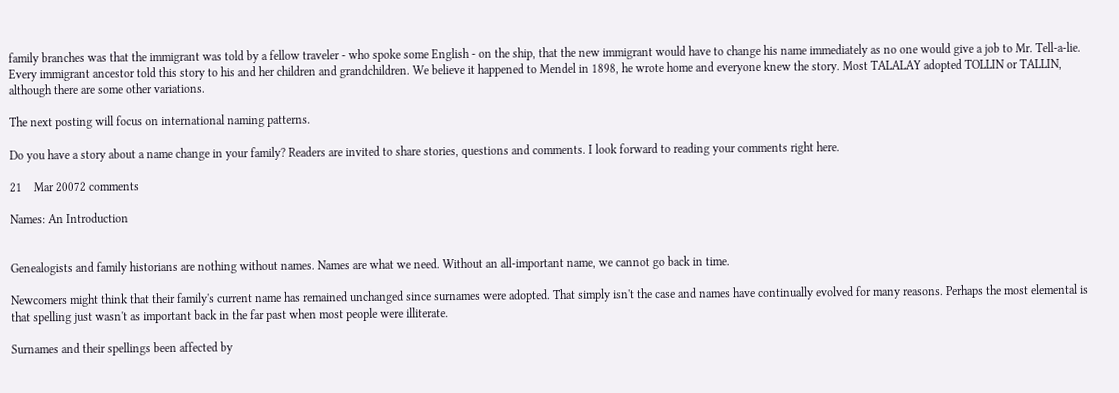family branches was that the immigrant was told by a fellow traveler - who spoke some English - on the ship, that the new immigrant would have to change his name immediately as no one would give a job to Mr. Tell-a-lie. Every immigrant ancestor told this story to his and her children and grandchildren. We believe it happened to Mendel in 1898, he wrote home and everyone knew the story. Most TALALAY adopted TOLLIN or TALLIN, although there are some other variations.

The next posting will focus on international naming patterns.

Do you have a story about a name change in your family? Readers are invited to share stories, questions and comments. I look forward to reading your comments right here.

21    Mar 20072 comments

Names: An Introduction


Genealogists and family historians are nothing without names. Names are what we need. Without an all-important name, we cannot go back in time.

Newcomers might think that their family's current name has remained unchanged since surnames were adopted. That simply isn't the case and names have continually evolved for many reasons. Perhaps the most elemental is that spelling just wasn't as important back in the far past when most people were illiterate.

Surnames and their spellings been affected by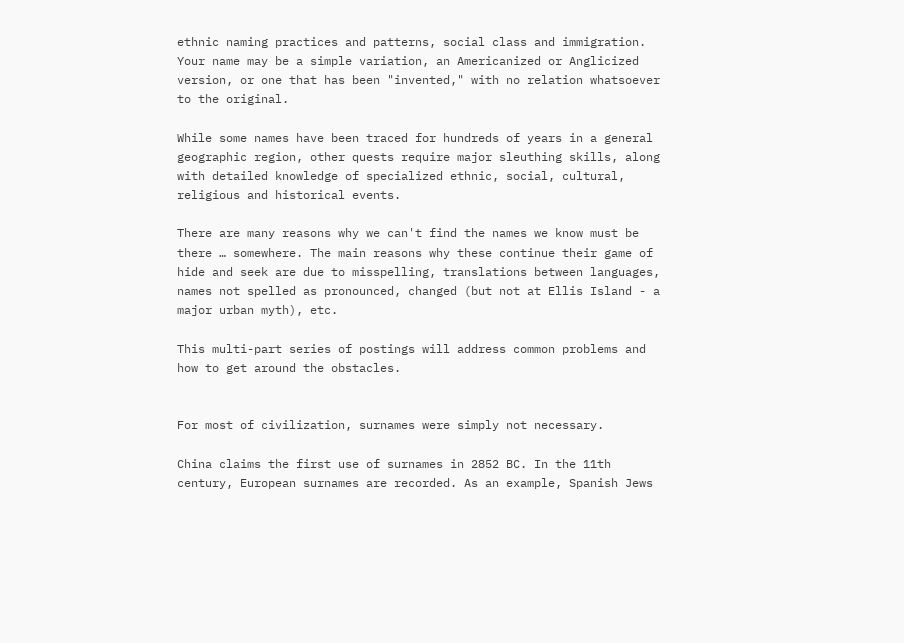ethnic naming practices and patterns, social class and immigration. Your name may be a simple variation, an Americanized or Anglicized version, or one that has been "invented," with no relation whatsoever to the original.

While some names have been traced for hundreds of years in a general geographic region, other quests require major sleuthing skills, along with detailed knowledge of specialized ethnic, social, cultural, religious and historical events.

There are many reasons why we can't find the names we know must be there … somewhere. The main reasons why these continue their game of hide and seek are due to misspelling, translations between languages, names not spelled as pronounced, changed (but not at Ellis Island - a major urban myth), etc.

This multi-part series of postings will address common problems and how to get around the obstacles.


For most of civilization, surnames were simply not necessary.

China claims the first use of surnames in 2852 BC. In the 11th century, European surnames are recorded. As an example, Spanish Jews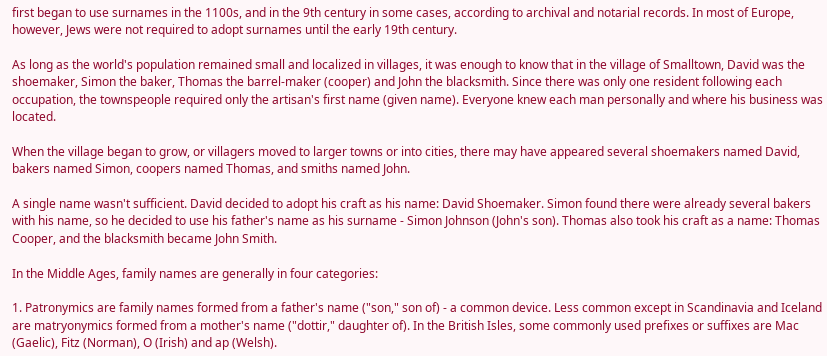first began to use surnames in the 1100s, and in the 9th century in some cases, according to archival and notarial records. In most of Europe, however, Jews were not required to adopt surnames until the early 19th century.

As long as the world's population remained small and localized in villages, it was enough to know that in the village of Smalltown, David was the shoemaker, Simon the baker, Thomas the barrel-maker (cooper) and John the blacksmith. Since there was only one resident following each occupation, the townspeople required only the artisan's first name (given name). Everyone knew each man personally and where his business was located.

When the village began to grow, or villagers moved to larger towns or into cities, there may have appeared several shoemakers named David, bakers named Simon, coopers named Thomas, and smiths named John.

A single name wasn't sufficient. David decided to adopt his craft as his name: David Shoemaker. Simon found there were already several bakers with his name, so he decided to use his father's name as his surname - Simon Johnson (John's son). Thomas also took his craft as a name: Thomas Cooper, and the blacksmith became John Smith.

In the Middle Ages, family names are generally in four categories:

1. Patronymics are family names formed from a father's name ("son," son of) - a common device. Less common except in Scandinavia and Iceland are matryonymics formed from a mother's name ("dottir," daughter of). In the British Isles, some commonly used prefixes or suffixes are Mac (Gaelic), Fitz (Norman), O (Irish) and ap (Welsh).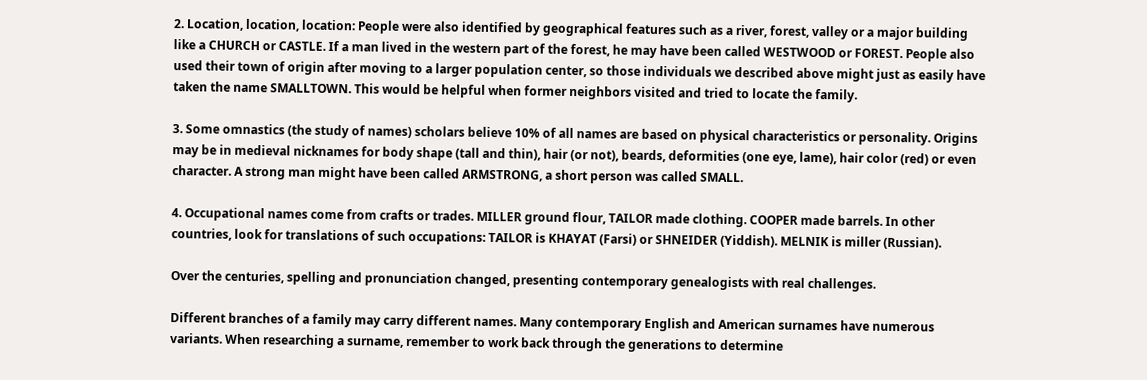2. Location, location, location: People were also identified by geographical features such as a river, forest, valley or a major building like a CHURCH or CASTLE. If a man lived in the western part of the forest, he may have been called WESTWOOD or FOREST. People also used their town of origin after moving to a larger population center, so those individuals we described above might just as easily have taken the name SMALLTOWN. This would be helpful when former neighbors visited and tried to locate the family.

3. Some omnastics (the study of names) scholars believe 10% of all names are based on physical characteristics or personality. Origins may be in medieval nicknames for body shape (tall and thin), hair (or not), beards, deformities (one eye, lame), hair color (red) or even character. A strong man might have been called ARMSTRONG, a short person was called SMALL.

4. Occupational names come from crafts or trades. MILLER ground flour, TAILOR made clothing. COOPER made barrels. In other countries, look for translations of such occupations: TAILOR is KHAYAT (Farsi) or SHNEIDER (Yiddish). MELNIK is miller (Russian).

Over the centuries, spelling and pronunciation changed, presenting contemporary genealogists with real challenges.

Different branches of a family may carry different names. Many contemporary English and American surnames have numerous variants. When researching a surname, remember to work back through the generations to determine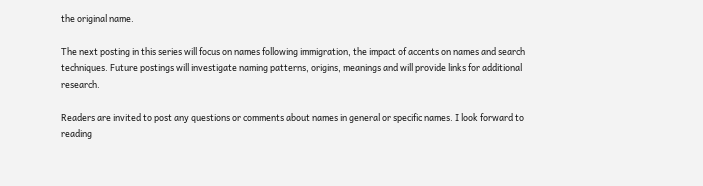the original name.

The next posting in this series will focus on names following immigration, the impact of accents on names and search techniques. Future postings will investigate naming patterns, origins, meanings and will provide links for additional research.

Readers are invited to post any questions or comments about names in general or specific names. I look forward to reading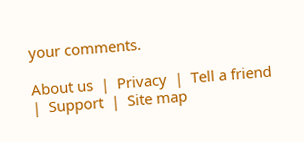your comments.

About us  |  Privacy  |  Tell a friend  |  Support  |  Site map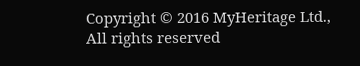Copyright © 2016 MyHeritage Ltd., All rights reserved